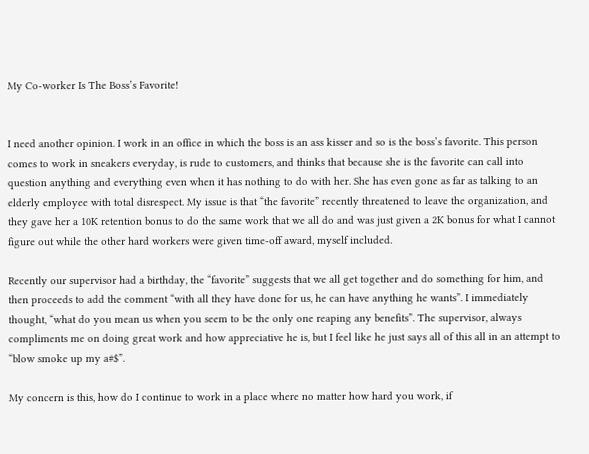My Co-worker Is The Boss’s Favorite!


I need another opinion. I work in an office in which the boss is an ass kisser and so is the boss’s favorite. This person comes to work in sneakers everyday, is rude to customers, and thinks that because she is the favorite can call into question anything and everything even when it has nothing to do with her. She has even gone as far as talking to an elderly employee with total disrespect. My issue is that “the favorite” recently threatened to leave the organization, and they gave her a 10K retention bonus to do the same work that we all do and was just given a 2K bonus for what I cannot figure out while the other hard workers were given time-off award, myself included.

Recently our supervisor had a birthday, the “favorite” suggests that we all get together and do something for him, and then proceeds to add the comment “with all they have done for us, he can have anything he wants”. I immediately thought, “what do you mean us when you seem to be the only one reaping any benefits”. The supervisor, always compliments me on doing great work and how appreciative he is, but I feel like he just says all of this all in an attempt to “blow smoke up my a#$”.

My concern is this, how do I continue to work in a place where no matter how hard you work, if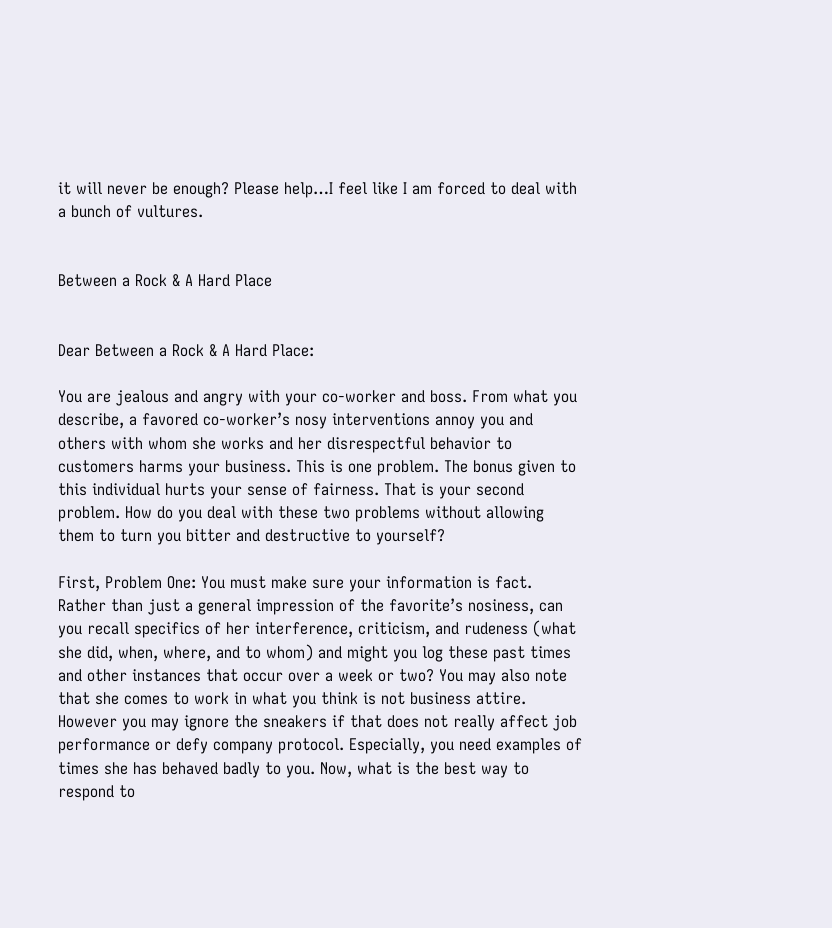it will never be enough? Please help…I feel like I am forced to deal with a bunch of vultures.


Between a Rock & A Hard Place


Dear Between a Rock & A Hard Place:

You are jealous and angry with your co-worker and boss. From what you describe, a favored co-worker’s nosy interventions annoy you and others with whom she works and her disrespectful behavior to customers harms your business. This is one problem. The bonus given to this individual hurts your sense of fairness. That is your second problem. How do you deal with these two problems without allowing them to turn you bitter and destructive to yourself?

First, Problem One: You must make sure your information is fact. Rather than just a general impression of the favorite’s nosiness, can you recall specifics of her interference, criticism, and rudeness (what she did, when, where, and to whom) and might you log these past times and other instances that occur over a week or two? You may also note that she comes to work in what you think is not business attire. However you may ignore the sneakers if that does not really affect job performance or defy company protocol. Especially, you need examples of times she has behaved badly to you. Now, what is the best way to respond to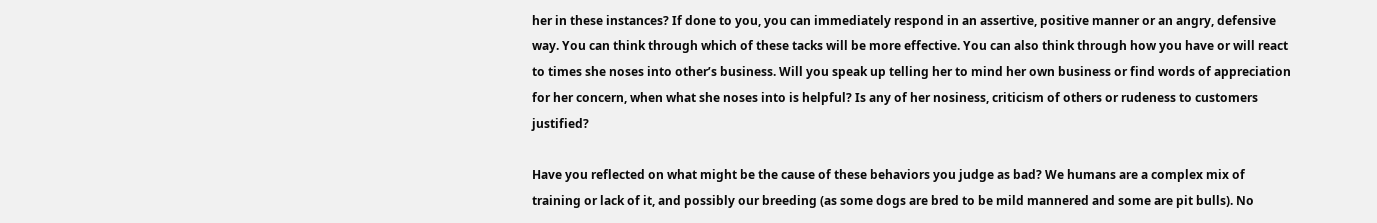her in these instances? If done to you, you can immediately respond in an assertive, positive manner or an angry, defensive way. You can think through which of these tacks will be more effective. You can also think through how you have or will react to times she noses into other’s business. Will you speak up telling her to mind her own business or find words of appreciation for her concern, when what she noses into is helpful? Is any of her nosiness, criticism of others or rudeness to customers justified?

Have you reflected on what might be the cause of these behaviors you judge as bad? We humans are a complex mix of training or lack of it, and possibly our breeding (as some dogs are bred to be mild mannered and some are pit bulls). No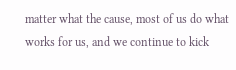matter what the cause, most of us do what works for us, and we continue to kick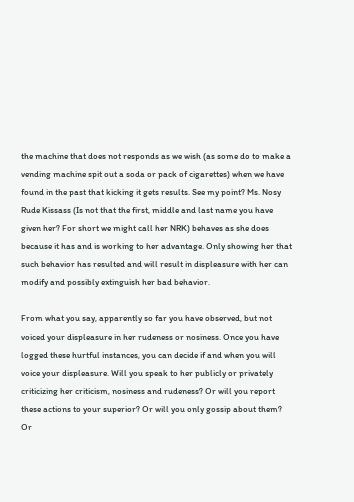the machine that does not responds as we wish (as some do to make a vending machine spit out a soda or pack of cigarettes) when we have found in the past that kicking it gets results. See my point? Ms. Nosy Rude Kissass (Is not that the first, middle and last name you have given her? For short we might call her NRK) behaves as she does because it has and is working to her advantage. Only showing her that such behavior has resulted and will result in displeasure with her can modify and possibly extinguish her bad behavior.

From what you say, apparently so far you have observed, but not voiced your displeasure in her rudeness or nosiness. Once you have logged these hurtful instances, you can decide if and when you will voice your displeasure. Will you speak to her publicly or privately criticizing her criticism, nosiness and rudeness? Or will you report these actions to your superior? Or will you only gossip about them? Or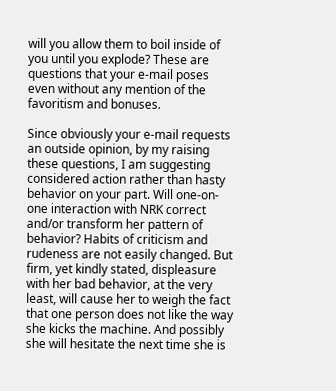will you allow them to boil inside of you until you explode? These are questions that your e-mail poses even without any mention of the favoritism and bonuses.

Since obviously your e-mail requests an outside opinion, by my raising these questions, I am suggesting considered action rather than hasty behavior on your part. Will one-on-one interaction with NRK correct and/or transform her pattern of behavior? Habits of criticism and rudeness are not easily changed. But firm, yet kindly stated, displeasure with her bad behavior, at the very least, will cause her to weigh the fact that one person does not like the way she kicks the machine. And possibly she will hesitate the next time she is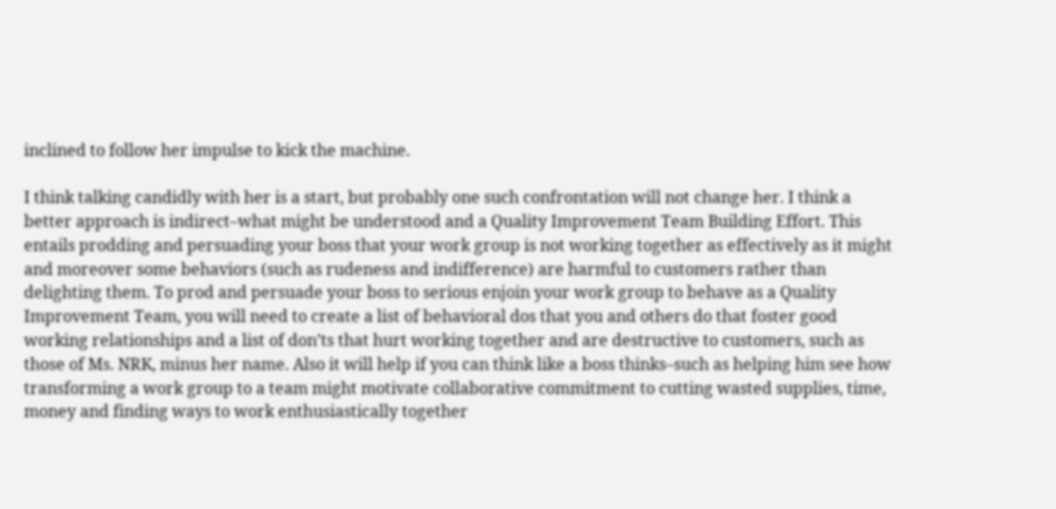inclined to follow her impulse to kick the machine.

I think talking candidly with her is a start, but probably one such confrontation will not change her. I think a better approach is indirect–what might be understood and a Quality Improvement Team Building Effort. This entails prodding and persuading your boss that your work group is not working together as effectively as it might and moreover some behaviors (such as rudeness and indifference) are harmful to customers rather than delighting them. To prod and persuade your boss to serious enjoin your work group to behave as a Quality Improvement Team, you will need to create a list of behavioral dos that you and others do that foster good working relationships and a list of don’ts that hurt working together and are destructive to customers, such as those of Ms. NRK, minus her name. Also it will help if you can think like a boss thinks–such as helping him see how transforming a work group to a team might motivate collaborative commitment to cutting wasted supplies, time, money and finding ways to work enthusiastically together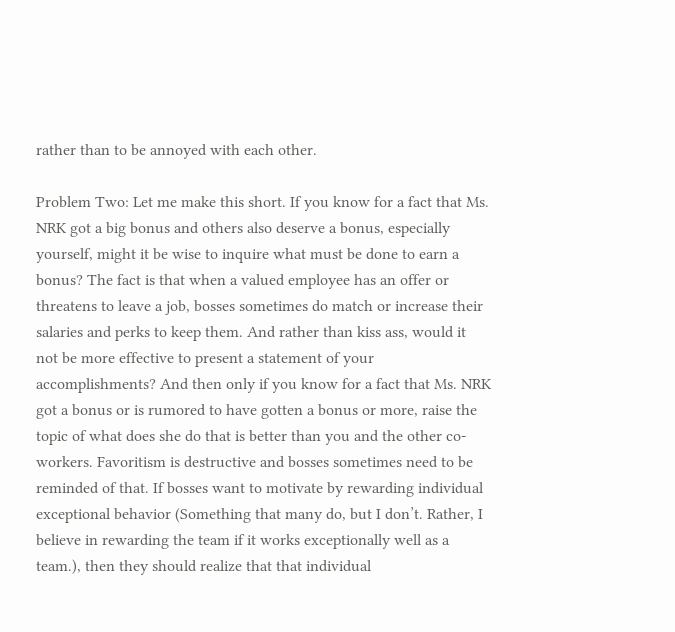rather than to be annoyed with each other.

Problem Two: Let me make this short. If you know for a fact that Ms. NRK got a big bonus and others also deserve a bonus, especially yourself, might it be wise to inquire what must be done to earn a bonus? The fact is that when a valued employee has an offer or threatens to leave a job, bosses sometimes do match or increase their salaries and perks to keep them. And rather than kiss ass, would it not be more effective to present a statement of your accomplishments? And then only if you know for a fact that Ms. NRK got a bonus or is rumored to have gotten a bonus or more, raise the topic of what does she do that is better than you and the other co-workers. Favoritism is destructive and bosses sometimes need to be reminded of that. If bosses want to motivate by rewarding individual exceptional behavior (Something that many do, but I don’t. Rather, I believe in rewarding the team if it works exceptionally well as a team.), then they should realize that that individual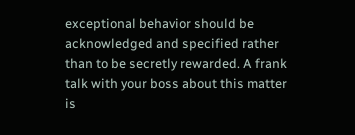exceptional behavior should be acknowledged and specified rather than to be secretly rewarded. A frank talk with your boss about this matter is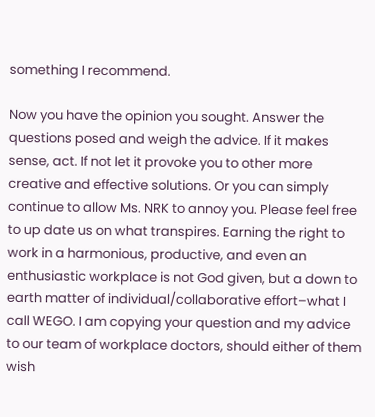something I recommend.

Now you have the opinion you sought. Answer the questions posed and weigh the advice. If it makes sense, act. If not let it provoke you to other more creative and effective solutions. Or you can simply continue to allow Ms. NRK to annoy you. Please feel free to up date us on what transpires. Earning the right to work in a harmonious, productive, and even an enthusiastic workplace is not God given, but a down to earth matter of individual/collaborative effort–what I call WEGO. I am copying your question and my advice to our team of workplace doctors, should either of them wish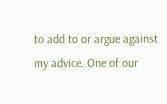to add to or argue against my advice. One of our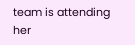team is attending her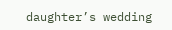daughter’s wedding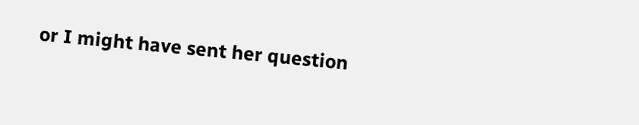or I might have sent her question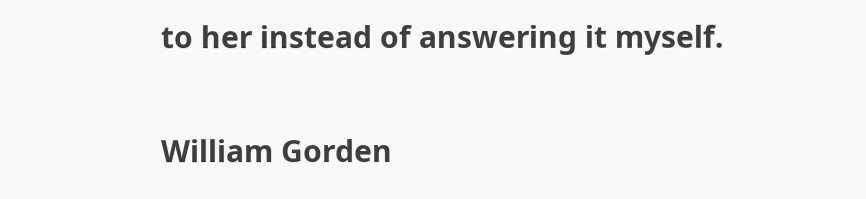to her instead of answering it myself.

William Gorden